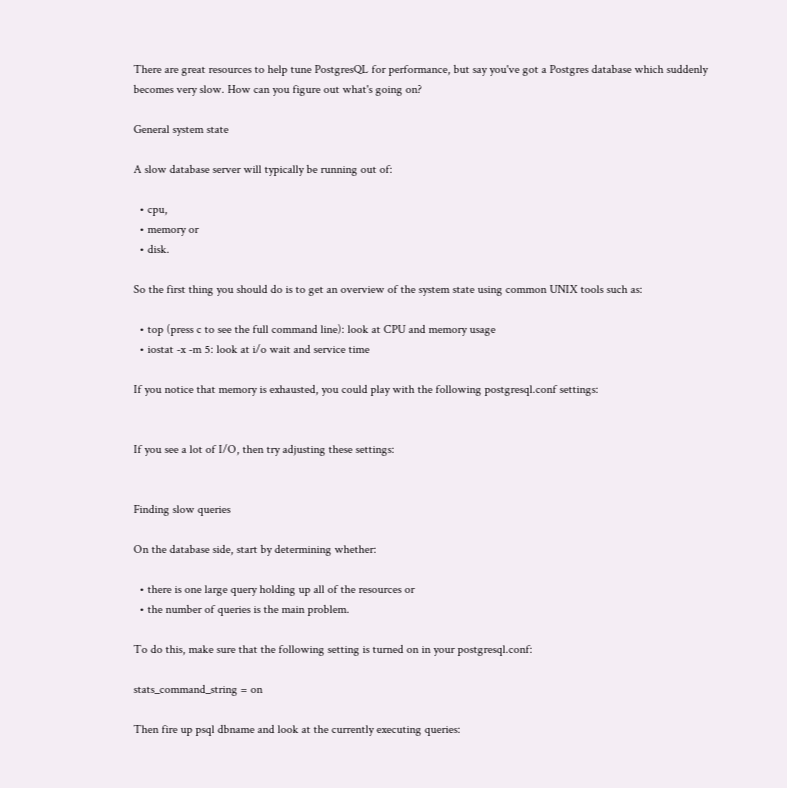There are great resources to help tune PostgresQL for performance, but say you've got a Postgres database which suddenly becomes very slow. How can you figure out what's going on?

General system state

A slow database server will typically be running out of:

  • cpu,
  • memory or
  • disk.

So the first thing you should do is to get an overview of the system state using common UNIX tools such as:

  • top (press c to see the full command line): look at CPU and memory usage
  • iostat -x -m 5: look at i/o wait and service time

If you notice that memory is exhausted, you could play with the following postgresql.conf settings:


If you see a lot of I/O, then try adjusting these settings:


Finding slow queries

On the database side, start by determining whether:

  • there is one large query holding up all of the resources or
  • the number of queries is the main problem.

To do this, make sure that the following setting is turned on in your postgresql.conf:

stats_command_string = on

Then fire up psql dbname and look at the currently executing queries: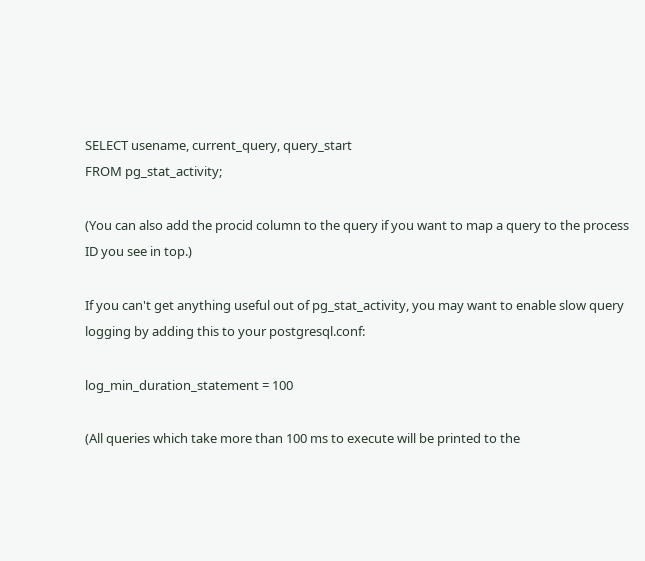SELECT usename, current_query, query_start
FROM pg_stat_activity;

(You can also add the procid column to the query if you want to map a query to the process ID you see in top.)

If you can't get anything useful out of pg_stat_activity, you may want to enable slow query logging by adding this to your postgresql.conf:

log_min_duration_statement = 100

(All queries which take more than 100 ms to execute will be printed to the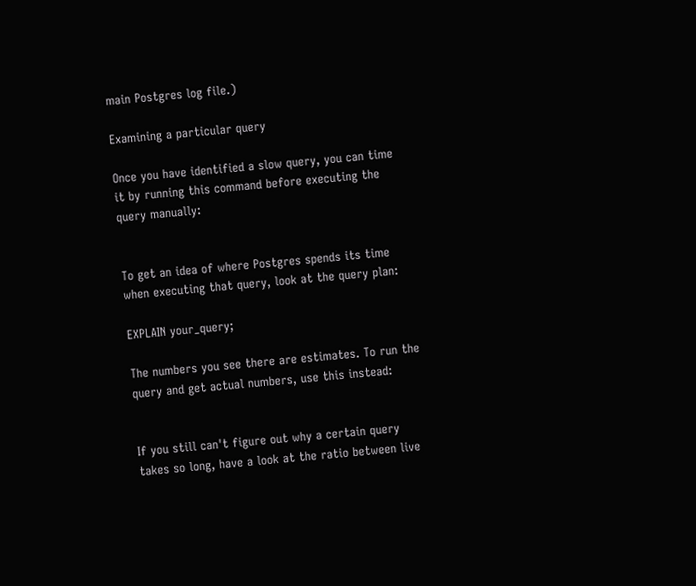main Postgres log file.)

Examining a particular query

Once you have identified a slow query, you can time it by running this command before executing the query manually:


To get an idea of where Postgres spends its time when executing that query, look at the query plan:

EXPLAIN your_query;

The numbers you see there are estimates. To run the query and get actual numbers, use this instead:


If you still can't figure out why a certain query takes so long, have a look at the ratio between live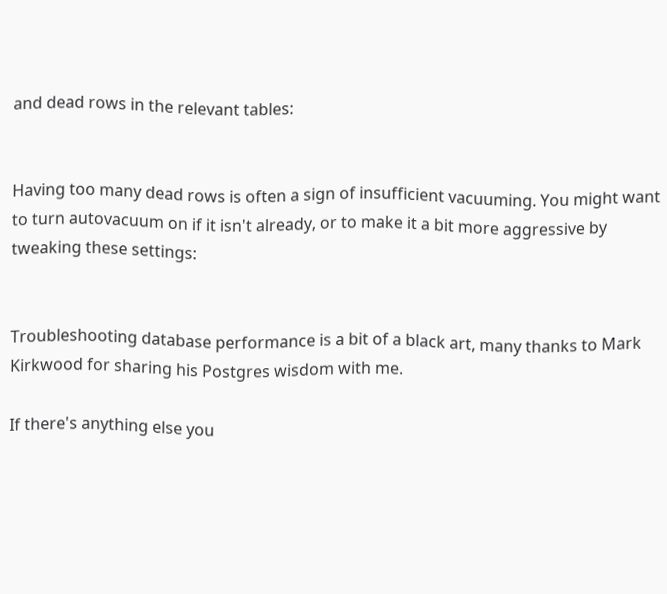and dead rows in the relevant tables:


Having too many dead rows is often a sign of insufficient vacuuming. You might want to turn autovacuum on if it isn't already, or to make it a bit more aggressive by tweaking these settings:


Troubleshooting database performance is a bit of a black art, many thanks to Mark Kirkwood for sharing his Postgres wisdom with me.

If there's anything else you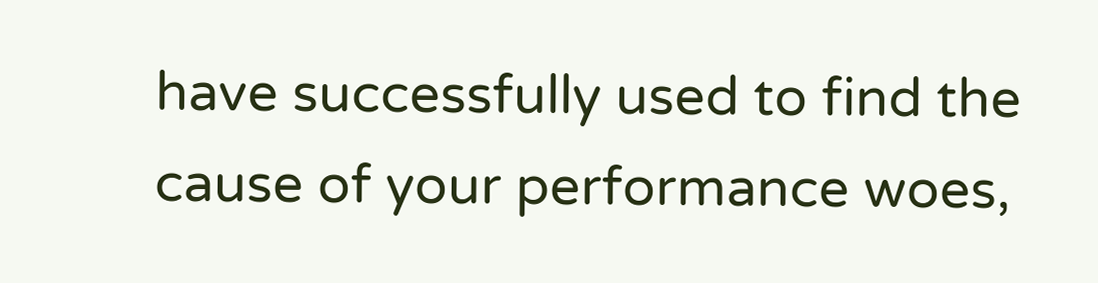have successfully used to find the cause of your performance woes,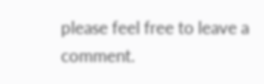please feel free to leave a comment.